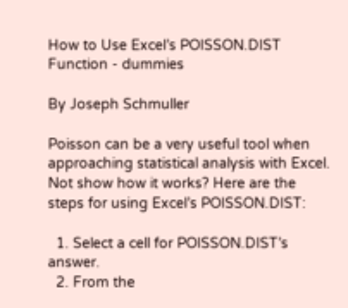How to Use Excel’s POISSON.DIST Function - dummies

By Joseph Schmuller

Poisson can be a very useful tool when approaching statistical analysis with Excel. Not show how it works? Here are the steps for using Excel’s POISSON.DIST:

  1. Select a cell for POISSON.DIST’s answer.
  2. From the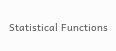Statistical Functions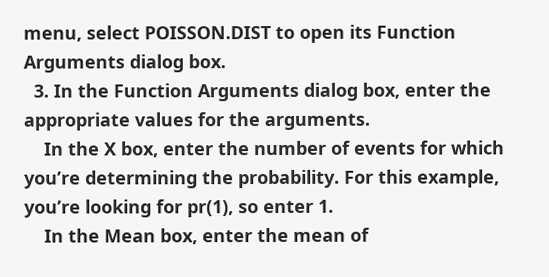menu, select POISSON.DIST to open its Function Arguments dialog box.
  3. In the Function Arguments dialog box, enter the appropriate values for the arguments.
    In the X box, enter the number of events for which you’re determining the probability. For this example, you’re looking for pr(1), so enter 1.
    In the Mean box, enter the mean of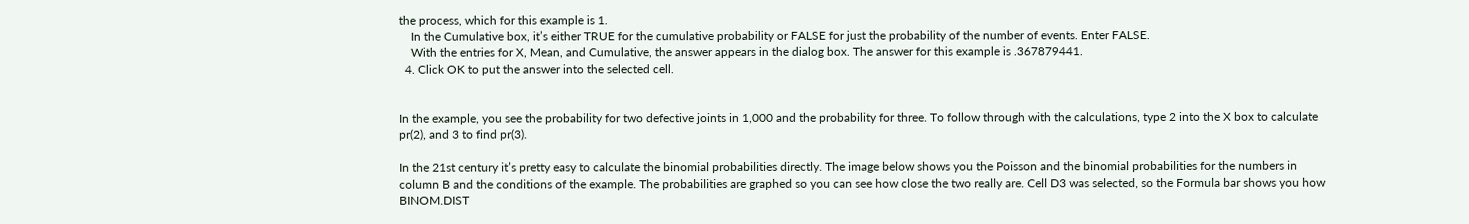the process, which for this example is 1.
    In the Cumulative box, it’s either TRUE for the cumulative probability or FALSE for just the probability of the number of events. Enter FALSE.
    With the entries for X, Mean, and Cumulative, the answer appears in the dialog box. The answer for this example is .367879441.
  4. Click OK to put the answer into the selected cell.


In the example, you see the probability for two defective joints in 1,000 and the probability for three. To follow through with the calculations, type 2 into the X box to calculate pr(2), and 3 to find pr(3).

In the 21st century it’s pretty easy to calculate the binomial probabilities directly. The image below shows you the Poisson and the binomial probabilities for the numbers in column B and the conditions of the example. The probabilities are graphed so you can see how close the two really are. Cell D3 was selected, so the Formula bar shows you how BINOM.DIST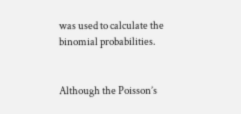was used to calculate the binomial probabilities.


Although the Poisson’s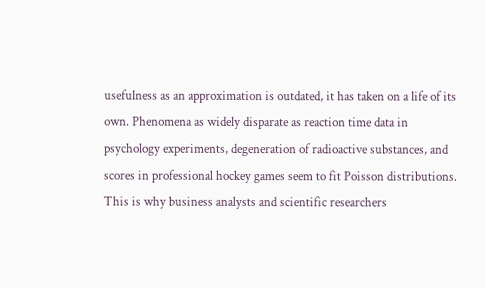usefulness as an approximation is outdated, it has taken on a life of its own. Phenomena as widely disparate as reaction time data in psychology experiments, degeneration of radioactive substances, and scores in professional hockey games seem to fit Poisson distributions. This is why business analysts and scientific researchers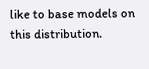like to base models on this distribution.